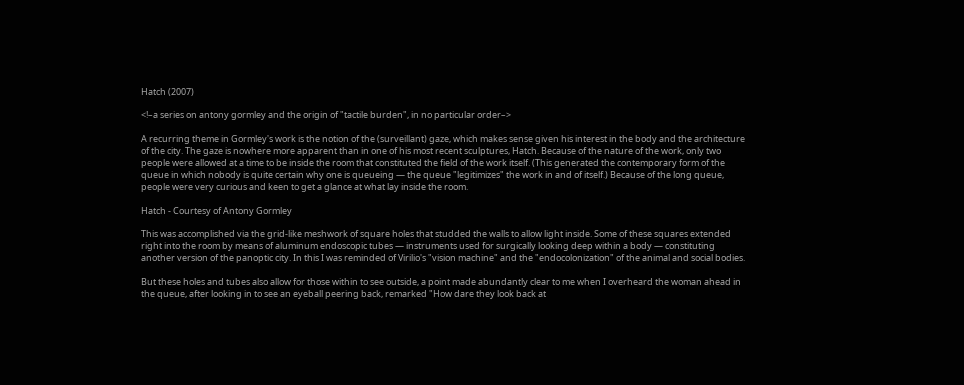Hatch (2007)

<!–a series on antony gormley and the origin of "tactile burden", in no particular order–>

A recurring theme in Gormley's work is the notion of the (surveillant) gaze, which makes sense given his interest in the body and the architecture of the city. The gaze is nowhere more apparent than in one of his most recent sculptures, Hatch. Because of the nature of the work, only two people were allowed at a time to be inside the room that constituted the field of the work itself. (This generated the contemporary form of the queue in which nobody is quite certain why one is queueing — the queue "legitimizes" the work in and of itself.) Because of the long queue, people were very curious and keen to get a glance at what lay inside the room.

Hatch - Courtesy of Antony Gormley

This was accomplished via the grid-like meshwork of square holes that studded the walls to allow light inside. Some of these squares extended right into the room by means of aluminum endoscopic tubes — instruments used for surgically looking deep within a body — constituting another version of the panoptic city. In this I was reminded of Virilio's "vision machine" and the "endocolonization" of the animal and social bodies.

But these holes and tubes also allow for those within to see outside, a point made abundantly clear to me when I overheard the woman ahead in the queue, after looking in to see an eyeball peering back, remarked "How dare they look back at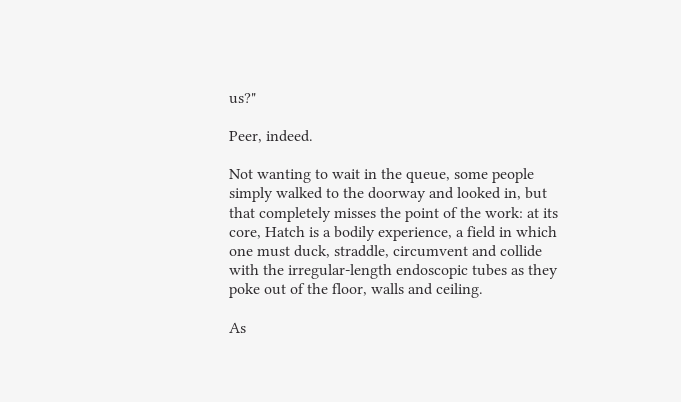us?"

Peer, indeed.

Not wanting to wait in the queue, some people simply walked to the doorway and looked in, but that completely misses the point of the work: at its core, Hatch is a bodily experience, a field in which one must duck, straddle, circumvent and collide with the irregular-length endoscopic tubes as they poke out of the floor, walls and ceiling.

As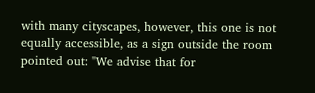with many cityscapes, however, this one is not equally accessible, as a sign outside the room pointed out: "We advise that for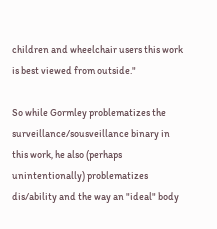children and wheelchair users this work is best viewed from outside."

So while Gormley problematizes the surveillance/sousveillance binary in this work, he also (perhaps unintentionally) problematizes dis/ability and the way an "ideal" body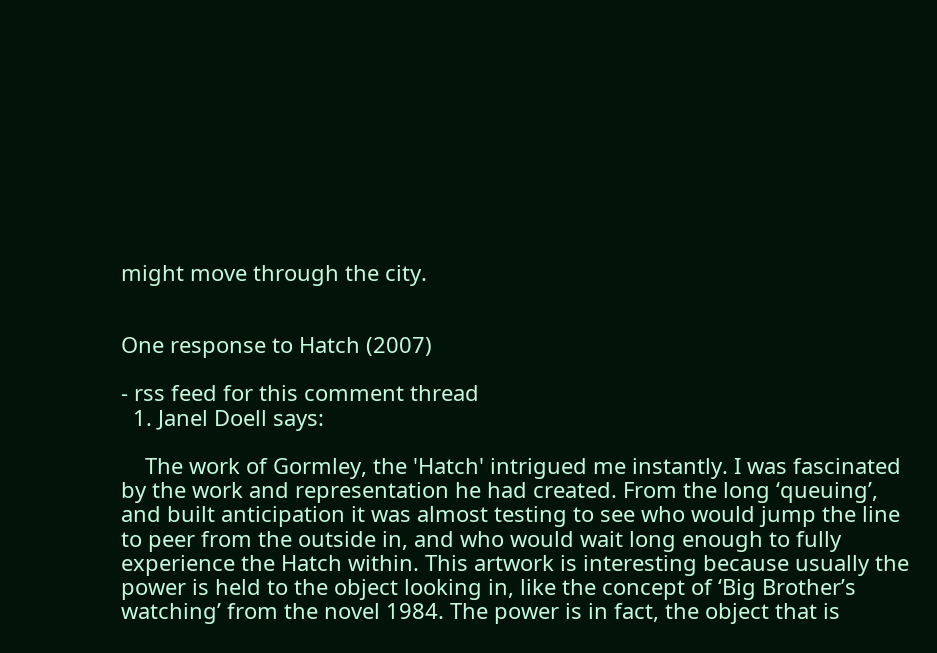might move through the city.


One response to Hatch (2007)

- rss feed for this comment thread
  1. Janel Doell says:

    The work of Gormley, the 'Hatch' intrigued me instantly. I was fascinated by the work and representation he had created. From the long ‘queuing’, and built anticipation it was almost testing to see who would jump the line to peer from the outside in, and who would wait long enough to fully experience the Hatch within. This artwork is interesting because usually the power is held to the object looking in, like the concept of ‘Big Brother’s watching’ from the novel 1984. The power is in fact, the object that is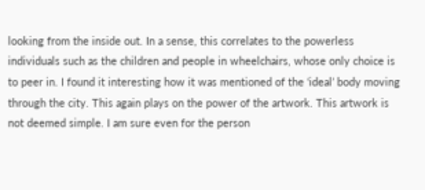looking from the inside out. In a sense, this correlates to the powerless individuals such as the children and people in wheelchairs, whose only choice is to peer in. I found it interesting how it was mentioned of the ‘ideal’ body moving through the city. This again plays on the power of the artwork. This artwork is not deemed simple. I am sure even for the person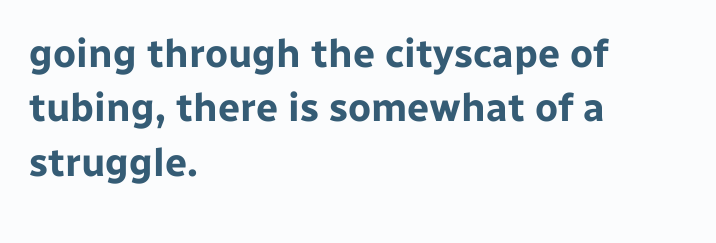going through the cityscape of tubing, there is somewhat of a struggle.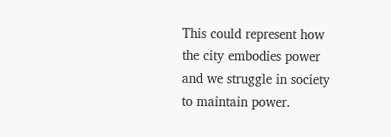This could represent how the city embodies power and we struggle in society to maintain power.